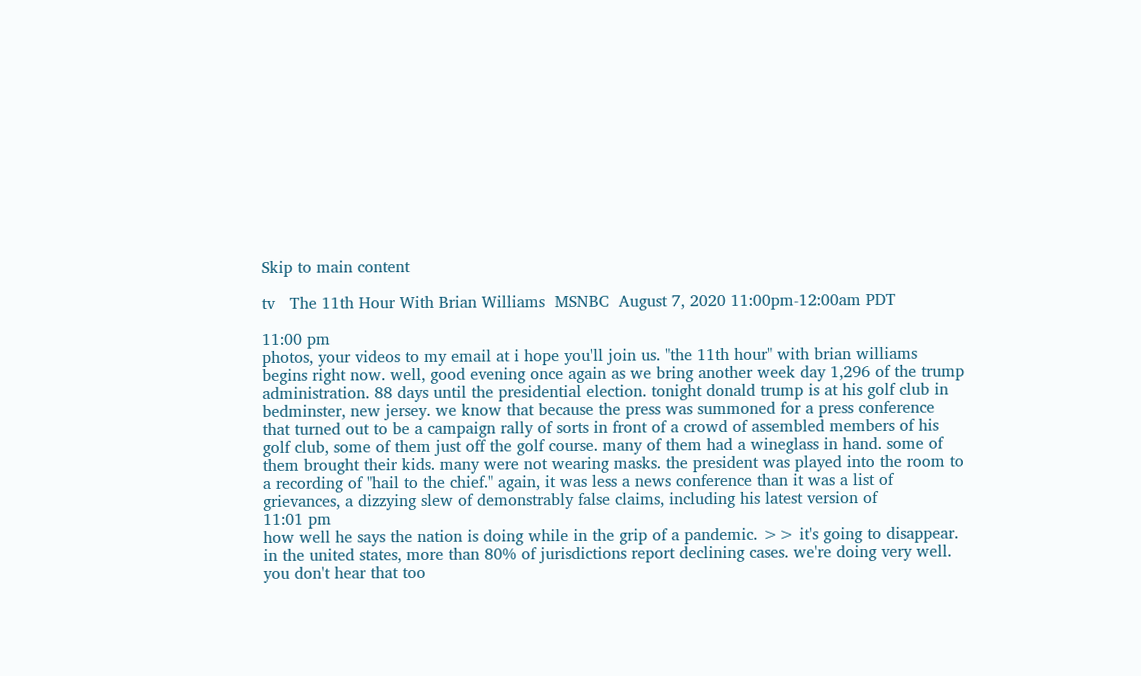Skip to main content

tv   The 11th Hour With Brian Williams  MSNBC  August 7, 2020 11:00pm-12:00am PDT

11:00 pm
photos, your videos to my email at i hope you'll join us. "the 11th hour" with brian williams begins right now. well, good evening once again as we bring another week day 1,296 of the trump administration. 88 days until the presidential election. tonight donald trump is at his golf club in bedminster, new jersey. we know that because the press was summoned for a press conference that turned out to be a campaign rally of sorts in front of a crowd of assembled members of his golf club, some of them just off the golf course. many of them had a wineglass in hand. some of them brought their kids. many were not wearing masks. the president was played into the room to a recording of "hail to the chief." again, it was less a news conference than it was a list of grievances, a dizzying slew of demonstrably false claims, including his latest version of
11:01 pm
how well he says the nation is doing while in the grip of a pandemic. >> it's going to disappear. in the united states, more than 80% of jurisdictions report declining cases. we're doing very well. you don't hear that too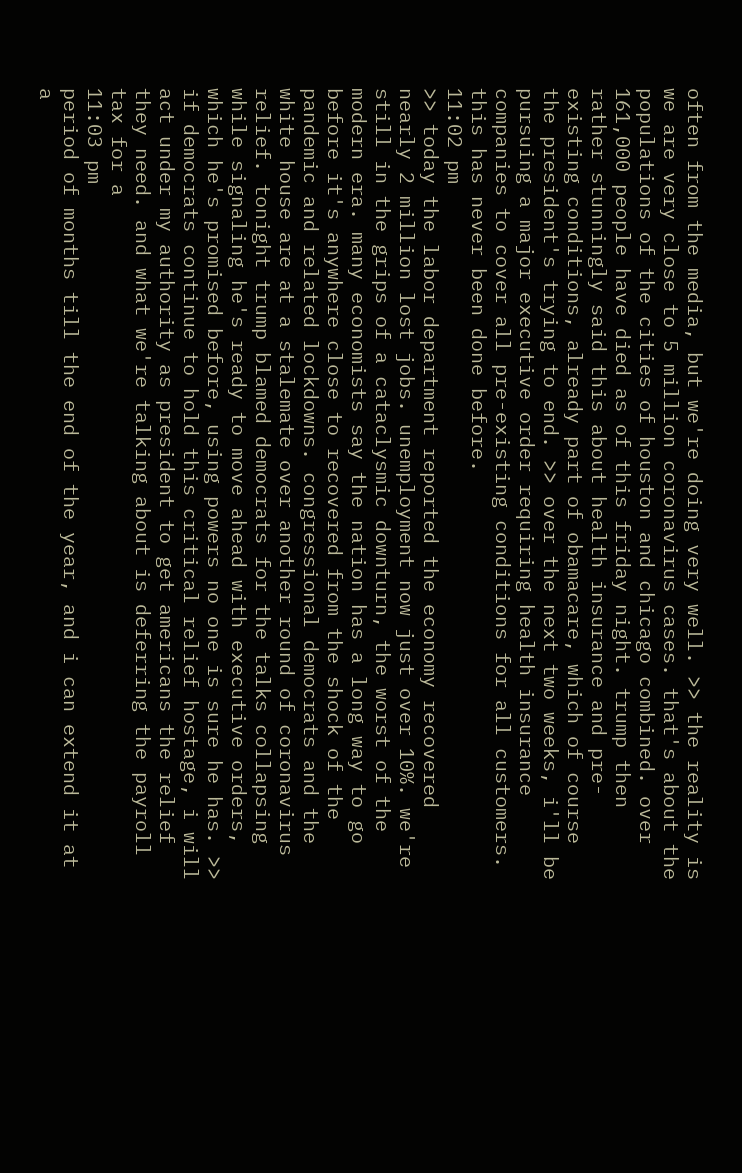often from the media, but we're doing very well. >> the reality is we are very close to 5 million coronavirus cases. that's about the populations of the cities of houston and chicago combined. over 161,000 people have died as of this friday night. trump then rather stunningly said this about health insurance and pre-existing conditions, already part of obamacare, which of course the president's trying to end. >> over the next two weeks, i'll be pursuing a major executive order requiring health insurance companies to cover all pre-existing conditions for all customers. this has never been done before.
11:02 pm
>> today the labor department reported the economy recovered nearly 2 million lost jobs. unemployment now just over 10%. we're still in the grips of a cataclysmic downturn, the worst of the modern era. many economists say the nation has a long way to go before it's anywhere close to recovered from the shock of the pandemic and related lockdowns. congressional democrats and the white house are at a stalemate over another round of coronavirus relief. tonight trump blamed democrats for the talks collapsing while signaling he's ready to move ahead with executive orders, which he's promised before, using powers no one is sure he has. >> if democrats continue to hold this critical relief hostage, i will act under my authority as president to get americans the relief they need. and what we're talking about is deferring the payroll tax for a
11:03 pm
period of months till the end of the year, and i can extend it at a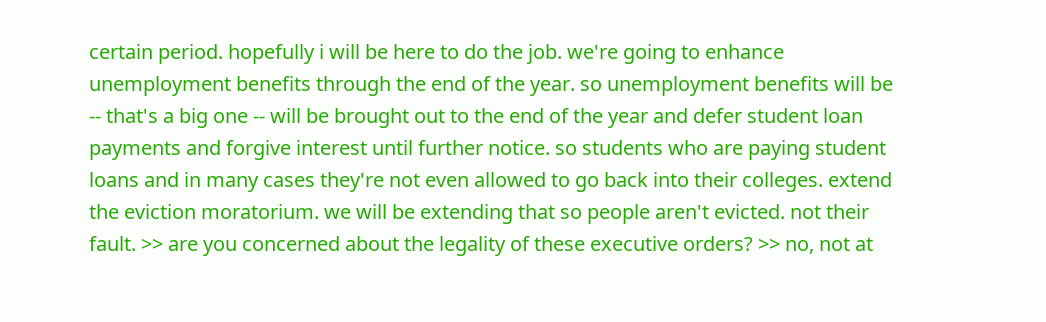certain period. hopefully i will be here to do the job. we're going to enhance unemployment benefits through the end of the year. so unemployment benefits will be -- that's a big one -- will be brought out to the end of the year and defer student loan payments and forgive interest until further notice. so students who are paying student loans and in many cases they're not even allowed to go back into their colleges. extend the eviction moratorium. we will be extending that so people aren't evicted. not their fault. >> are you concerned about the legality of these executive orders? >> no, not at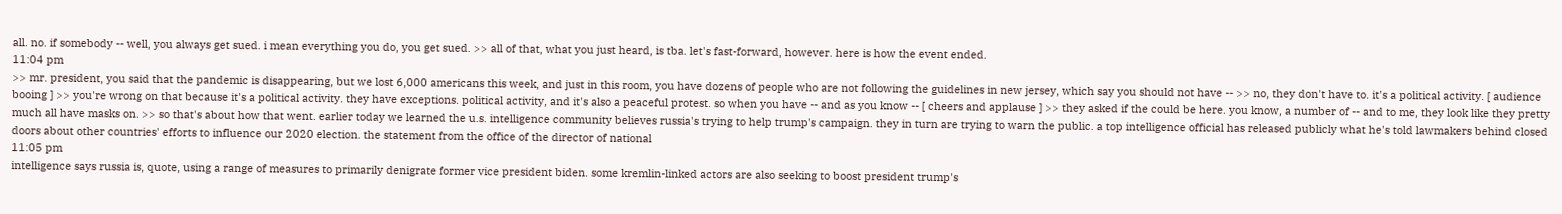all. no. if somebody -- well, you always get sued. i mean everything you do, you get sued. >> all of that, what you just heard, is tba. let's fast-forward, however. here is how the event ended.
11:04 pm
>> mr. president, you said that the pandemic is disappearing, but we lost 6,000 americans this week, and just in this room, you have dozens of people who are not following the guidelines in new jersey, which say you should not have -- >> no, they don't have to. it's a political activity. [ audience booing ] >> you're wrong on that because it's a political activity. they have exceptions. political activity, and it's also a peaceful protest. so when you have -- and as you know -- [ cheers and applause ] >> they asked if the could be here. you know, a number of -- and to me, they look like they pretty much all have masks on. >> so that's about how that went. earlier today we learned the u.s. intelligence community believes russia's trying to help trump's campaign. they in turn are trying to warn the public. a top intelligence official has released publicly what he's told lawmakers behind closed doors about other countries' efforts to influence our 2020 election. the statement from the office of the director of national
11:05 pm
intelligence says russia is, quote, using a range of measures to primarily denigrate former vice president biden. some kremlin-linked actors are also seeking to boost president trump's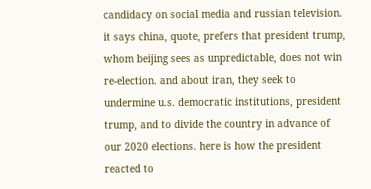candidacy on social media and russian television. it says china, quote, prefers that president trump, whom beijing sees as unpredictable, does not win re-election. and about iran, they seek to undermine u.s. democratic institutions, president trump, and to divide the country in advance of our 2020 elections. here is how the president reacted to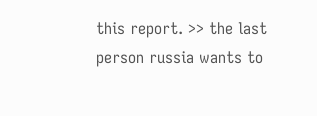this report. >> the last person russia wants to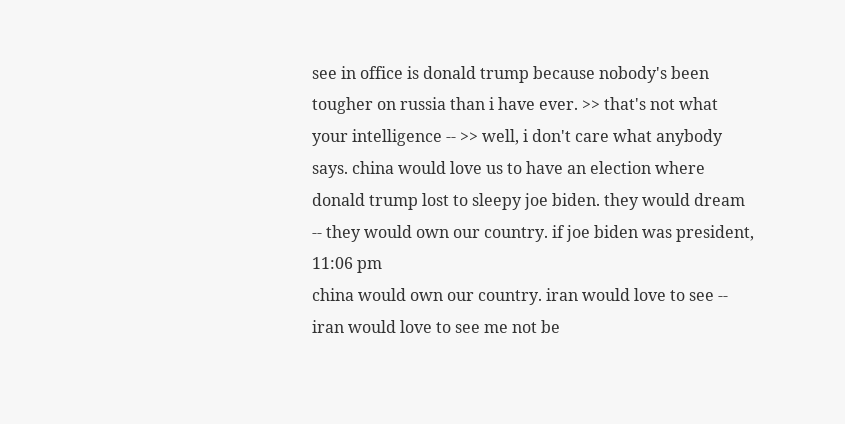see in office is donald trump because nobody's been tougher on russia than i have ever. >> that's not what your intelligence -- >> well, i don't care what anybody says. china would love us to have an election where donald trump lost to sleepy joe biden. they would dream -- they would own our country. if joe biden was president,
11:06 pm
china would own our country. iran would love to see -- iran would love to see me not be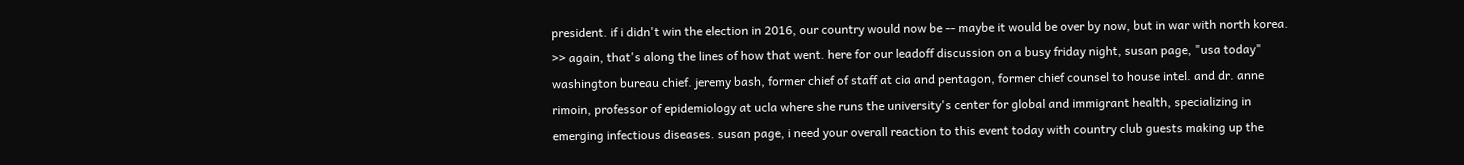president. if i didn't win the election in 2016, our country would now be -- maybe it would be over by now, but in war with north korea. >> again, that's along the lines of how that went. here for our leadoff discussion on a busy friday night, susan page, "usa today" washington bureau chief. jeremy bash, former chief of staff at cia and pentagon, former chief counsel to house intel. and dr. anne rimoin, professor of epidemiology at ucla where she runs the university's center for global and immigrant health, specializing in emerging infectious diseases. susan page, i need your overall reaction to this event today with country club guests making up the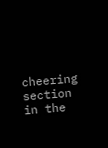cheering section in the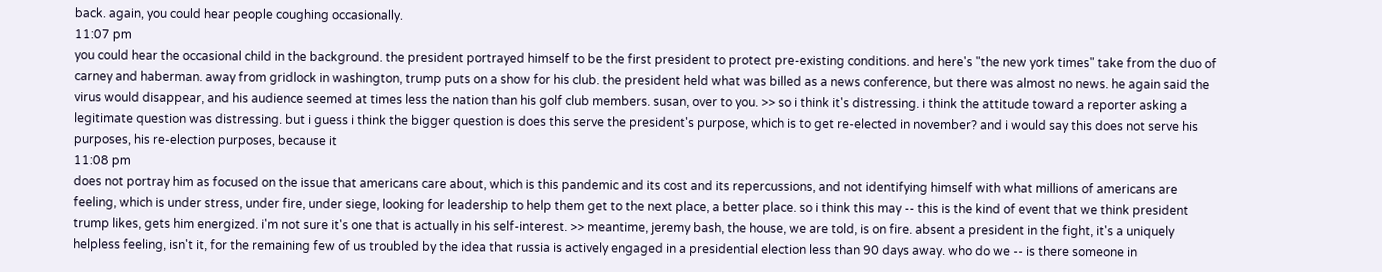back. again, you could hear people coughing occasionally.
11:07 pm
you could hear the occasional child in the background. the president portrayed himself to be the first president to protect pre-existing conditions. and here's "the new york times" take from the duo of carney and haberman. away from gridlock in washington, trump puts on a show for his club. the president held what was billed as a news conference, but there was almost no news. he again said the virus would disappear, and his audience seemed at times less the nation than his golf club members. susan, over to you. >> so i think it's distressing. i think the attitude toward a reporter asking a legitimate question was distressing. but i guess i think the bigger question is does this serve the president's purpose, which is to get re-elected in november? and i would say this does not serve his purposes, his re-election purposes, because it
11:08 pm
does not portray him as focused on the issue that americans care about, which is this pandemic and its cost and its repercussions, and not identifying himself with what millions of americans are feeling, which is under stress, under fire, under siege, looking for leadership to help them get to the next place, a better place. so i think this may -- this is the kind of event that we think president trump likes, gets him energized. i'm not sure it's one that is actually in his self-interest. >> meantime, jeremy bash, the house, we are told, is on fire. absent a president in the fight, it's a uniquely helpless feeling, isn't it, for the remaining few of us troubled by the idea that russia is actively engaged in a presidential election less than 90 days away. who do we -- is there someone in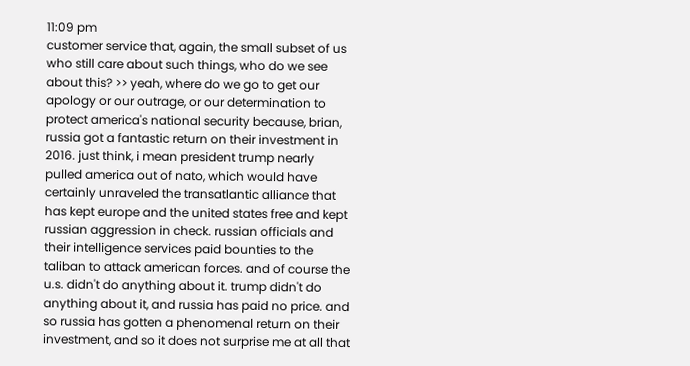11:09 pm
customer service that, again, the small subset of us who still care about such things, who do we see about this? >> yeah, where do we go to get our apology or our outrage, or our determination to protect america's national security because, brian, russia got a fantastic return on their investment in 2016. just think, i mean president trump nearly pulled america out of nato, which would have certainly unraveled the transatlantic alliance that has kept europe and the united states free and kept russian aggression in check. russian officials and their intelligence services paid bounties to the taliban to attack american forces. and of course the u.s. didn't do anything about it. trump didn't do anything about it, and russia has paid no price. and so russia has gotten a phenomenal return on their investment, and so it does not surprise me at all that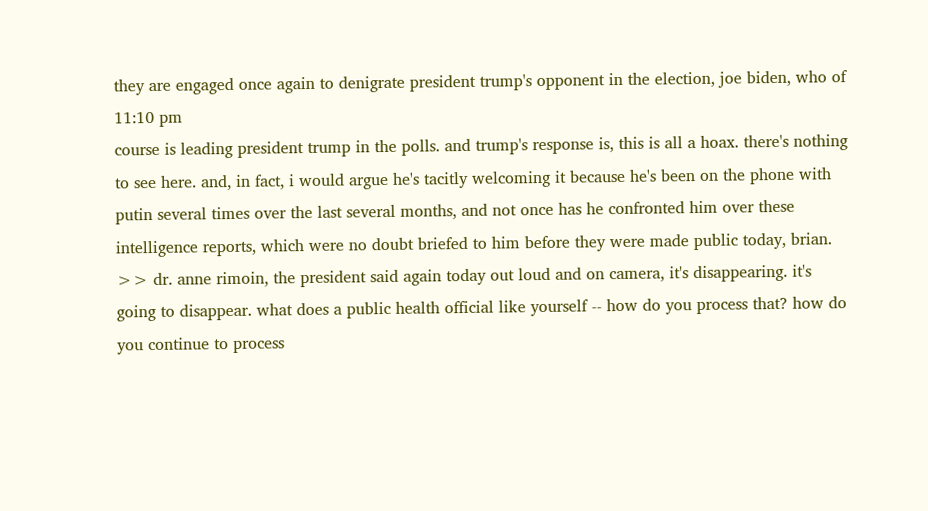they are engaged once again to denigrate president trump's opponent in the election, joe biden, who of
11:10 pm
course is leading president trump in the polls. and trump's response is, this is all a hoax. there's nothing to see here. and, in fact, i would argue he's tacitly welcoming it because he's been on the phone with putin several times over the last several months, and not once has he confronted him over these intelligence reports, which were no doubt briefed to him before they were made public today, brian. >> dr. anne rimoin, the president said again today out loud and on camera, it's disappearing. it's going to disappear. what does a public health official like yourself -- how do you process that? how do you continue to process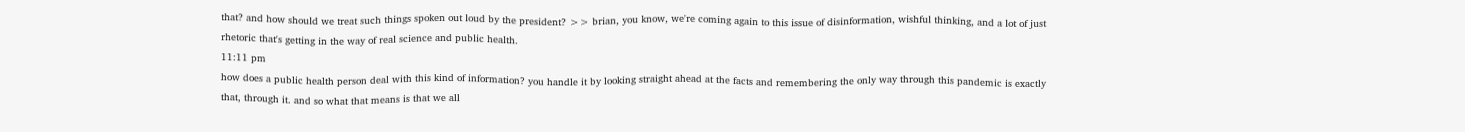that? and how should we treat such things spoken out loud by the president? >> brian, you know, we're coming again to this issue of disinformation, wishful thinking, and a lot of just rhetoric that's getting in the way of real science and public health.
11:11 pm
how does a public health person deal with this kind of information? you handle it by looking straight ahead at the facts and remembering the only way through this pandemic is exactly that, through it. and so what that means is that we all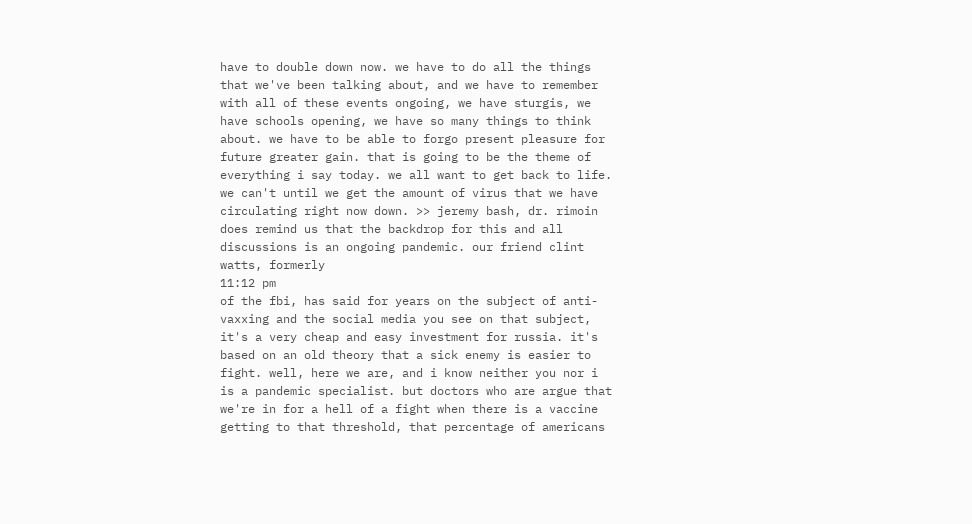have to double down now. we have to do all the things that we've been talking about, and we have to remember with all of these events ongoing, we have sturgis, we have schools opening, we have so many things to think about. we have to be able to forgo present pleasure for future greater gain. that is going to be the theme of everything i say today. we all want to get back to life. we can't until we get the amount of virus that we have circulating right now down. >> jeremy bash, dr. rimoin does remind us that the backdrop for this and all discussions is an ongoing pandemic. our friend clint watts, formerly
11:12 pm
of the fbi, has said for years on the subject of anti-vaxxing and the social media you see on that subject, it's a very cheap and easy investment for russia. it's based on an old theory that a sick enemy is easier to fight. well, here we are, and i know neither you nor i is a pandemic specialist. but doctors who are argue that we're in for a hell of a fight when there is a vaccine getting to that threshold, that percentage of americans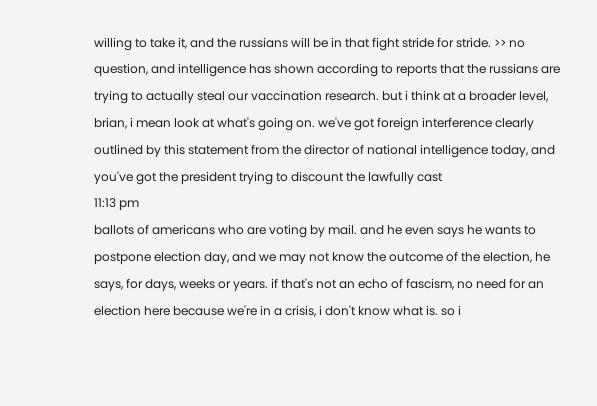willing to take it, and the russians will be in that fight stride for stride. >> no question, and intelligence has shown according to reports that the russians are trying to actually steal our vaccination research. but i think at a broader level, brian, i mean look at what's going on. we've got foreign interference clearly outlined by this statement from the director of national intelligence today, and you've got the president trying to discount the lawfully cast
11:13 pm
ballots of americans who are voting by mail. and he even says he wants to postpone election day, and we may not know the outcome of the election, he says, for days, weeks or years. if that's not an echo of fascism, no need for an election here because we're in a crisis, i don't know what is. so i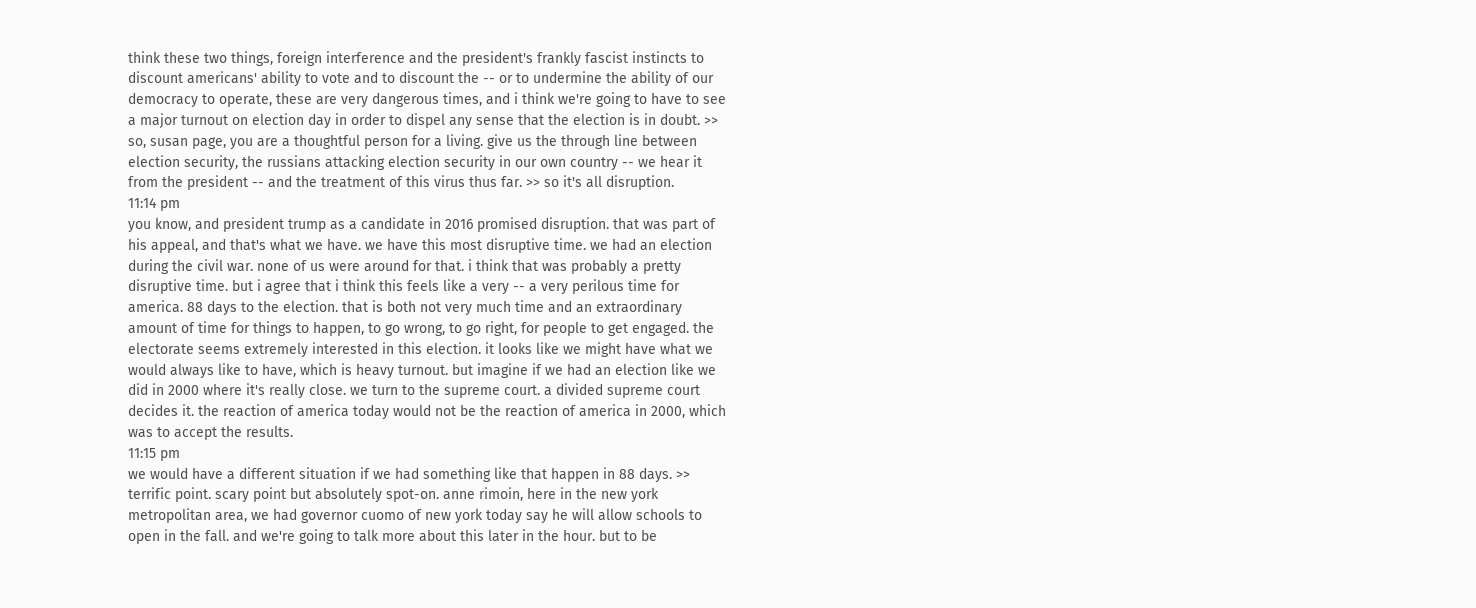think these two things, foreign interference and the president's frankly fascist instincts to discount americans' ability to vote and to discount the -- or to undermine the ability of our democracy to operate, these are very dangerous times, and i think we're going to have to see a major turnout on election day in order to dispel any sense that the election is in doubt. >> so, susan page, you are a thoughtful person for a living. give us the through line between election security, the russians attacking election security in our own country -- we hear it from the president -- and the treatment of this virus thus far. >> so it's all disruption.
11:14 pm
you know, and president trump as a candidate in 2016 promised disruption. that was part of his appeal, and that's what we have. we have this most disruptive time. we had an election during the civil war. none of us were around for that. i think that was probably a pretty disruptive time. but i agree that i think this feels like a very -- a very perilous time for america. 88 days to the election. that is both not very much time and an extraordinary amount of time for things to happen, to go wrong, to go right, for people to get engaged. the electorate seems extremely interested in this election. it looks like we might have what we would always like to have, which is heavy turnout. but imagine if we had an election like we did in 2000 where it's really close. we turn to the supreme court. a divided supreme court decides it. the reaction of america today would not be the reaction of america in 2000, which was to accept the results.
11:15 pm
we would have a different situation if we had something like that happen in 88 days. >> terrific point. scary point but absolutely spot-on. anne rimoin, here in the new york metropolitan area, we had governor cuomo of new york today say he will allow schools to open in the fall. and we're going to talk more about this later in the hour. but to be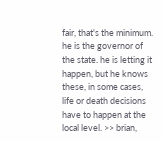fair, that's the minimum. he is the governor of the state. he is letting it happen, but he knows these, in some cases, life or death decisions have to happen at the local level. >> brian,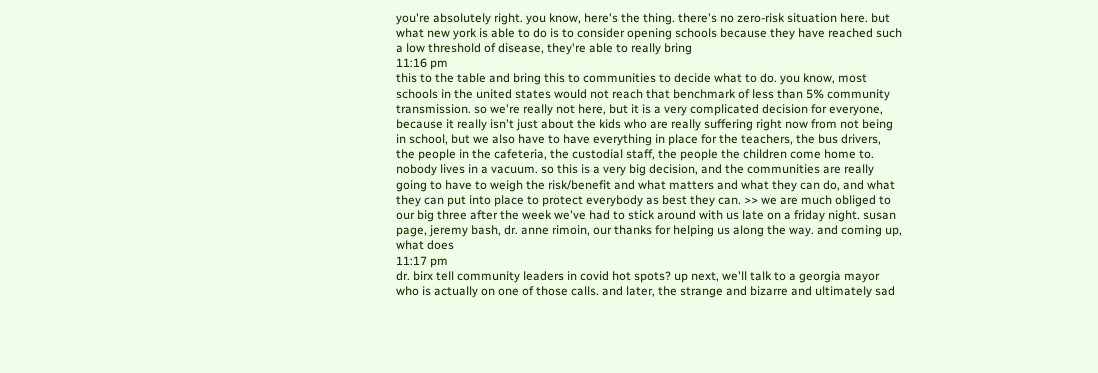you're absolutely right. you know, here's the thing. there's no zero-risk situation here. but what new york is able to do is to consider opening schools because they have reached such a low threshold of disease, they're able to really bring
11:16 pm
this to the table and bring this to communities to decide what to do. you know, most schools in the united states would not reach that benchmark of less than 5% community transmission. so we're really not here, but it is a very complicated decision for everyone, because it really isn't just about the kids who are really suffering right now from not being in school, but we also have to have everything in place for the teachers, the bus drivers, the people in the cafeteria, the custodial staff, the people the children come home to. nobody lives in a vacuum. so this is a very big decision, and the communities are really going to have to weigh the risk/benefit and what matters and what they can do, and what they can put into place to protect everybody as best they can. >> we are much obliged to our big three after the week we've had to stick around with us late on a friday night. susan page, jeremy bash, dr. anne rimoin, our thanks for helping us along the way. and coming up, what does
11:17 pm
dr. birx tell community leaders in covid hot spots? up next, we'll talk to a georgia mayor who is actually on one of those calls. and later, the strange and bizarre and ultimately sad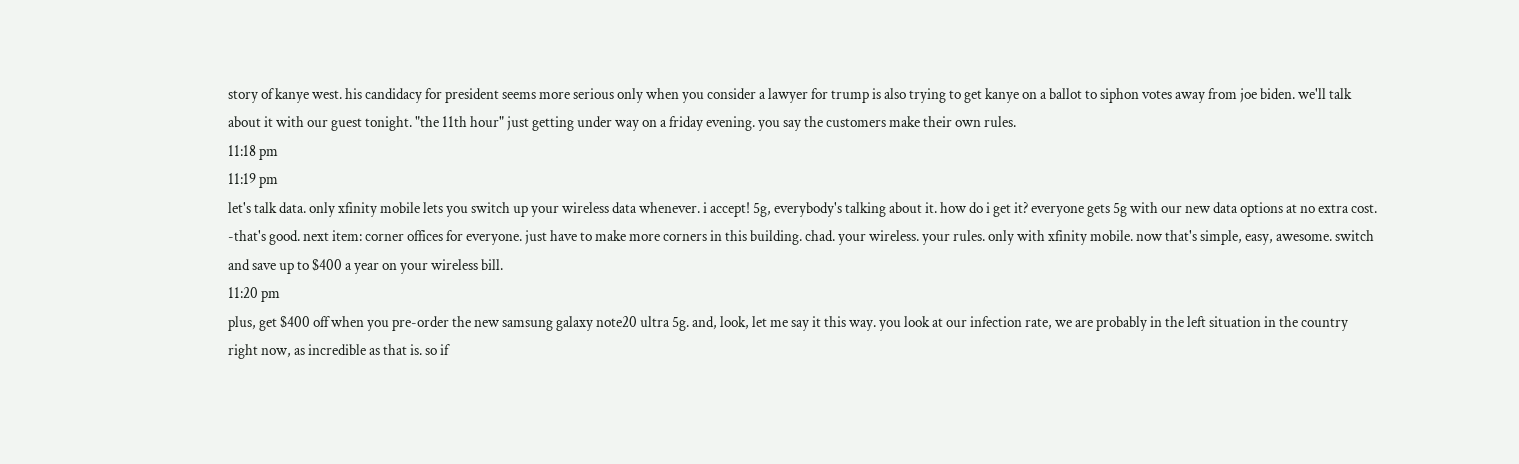story of kanye west. his candidacy for president seems more serious only when you consider a lawyer for trump is also trying to get kanye on a ballot to siphon votes away from joe biden. we'll talk about it with our guest tonight. "the 11th hour" just getting under way on a friday evening. you say the customers make their own rules.
11:18 pm
11:19 pm
let's talk data. only xfinity mobile lets you switch up your wireless data whenever. i accept! 5g, everybody's talking about it. how do i get it? everyone gets 5g with our new data options at no extra cost. -that's good. next item: corner offices for everyone. just have to make more corners in this building. chad. your wireless. your rules. only with xfinity mobile. now that's simple, easy, awesome. switch and save up to $400 a year on your wireless bill.
11:20 pm
plus, get $400 off when you pre-order the new samsung galaxy note20 ultra 5g. and, look, let me say it this way. you look at our infection rate, we are probably in the left situation in the country right now, as incredible as that is. so if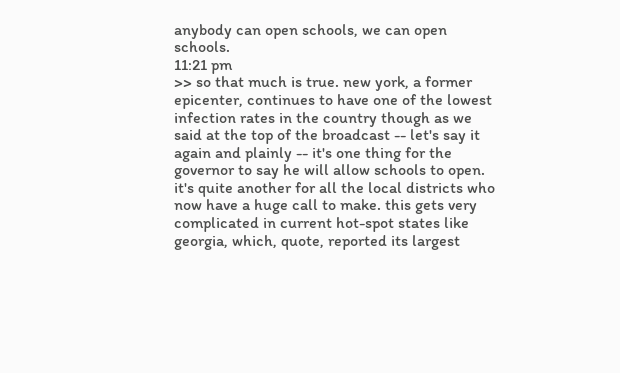anybody can open schools, we can open schools.
11:21 pm
>> so that much is true. new york, a former epicenter, continues to have one of the lowest infection rates in the country though as we said at the top of the broadcast -- let's say it again and plainly -- it's one thing for the governor to say he will allow schools to open. it's quite another for all the local districts who now have a huge call to make. this gets very complicated in current hot-spot states like georgia, which, quote, reported its largest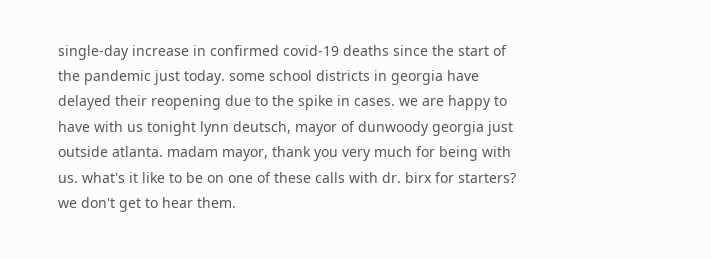single-day increase in confirmed covid-19 deaths since the start of the pandemic just today. some school districts in georgia have delayed their reopening due to the spike in cases. we are happy to have with us tonight lynn deutsch, mayor of dunwoody georgia just outside atlanta. madam mayor, thank you very much for being with us. what's it like to be on one of these calls with dr. birx for starters? we don't get to hear them.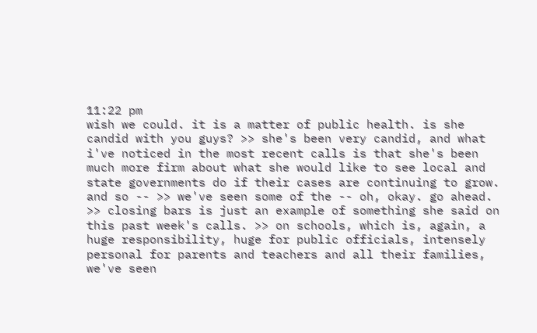11:22 pm
wish we could. it is a matter of public health. is she candid with you guys? >> she's been very candid, and what i've noticed in the most recent calls is that she's been much more firm about what she would like to see local and state governments do if their cases are continuing to grow. and so -- >> we've seen some of the -- oh, okay. go ahead. >> closing bars is just an example of something she said on this past week's calls. >> on schools, which is, again, a huge responsibility, huge for public officials, intensely personal for parents and teachers and all their families, we've seen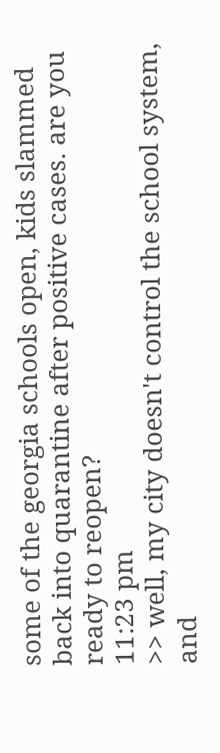some of the georgia schools open, kids slammed back into quarantine after positive cases. are you ready to reopen?
11:23 pm
>> well, my city doesn't control the school system, and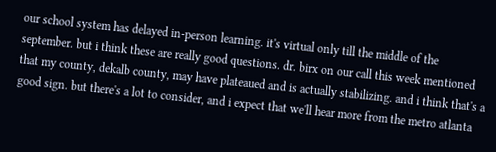our school system has delayed in-person learning. it's virtual only till the middle of the september. but i think these are really good questions. dr. birx on our call this week mentioned that my county, dekalb county, may have plateaued and is actually stabilizing. and i think that's a good sign. but there's a lot to consider, and i expect that we'll hear more from the metro atlanta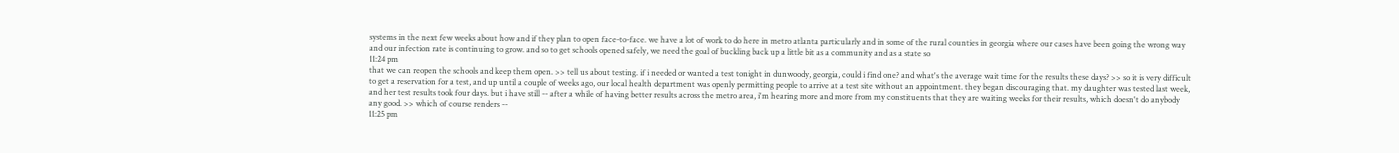systems in the next few weeks about how and if they plan to open face-to-face. we have a lot of work to do here in metro atlanta particularly and in some of the rural counties in georgia where our cases have been going the wrong way and our infection rate is continuing to grow. and so to get schools opened safely, we need the goal of buckling back up a little bit as a community and as a state so
11:24 pm
that we can reopen the schools and keep them open. >> tell us about testing. if i needed or wanted a test tonight in dunwoody, georgia, could i find one? and what's the average wait time for the results these days? >> so it is very difficult to get a reservation for a test, and up until a couple of weeks ago, our local health department was openly permitting people to arrive at a test site without an appointment. they began discouraging that. my daughter was tested last week, and her test results took four days. but i have still -- after a while of having better results across the metro area, i'm hearing more and more from my constituents that they are waiting weeks for their results, which doesn't do anybody any good. >> which of course renders --
11:25 pm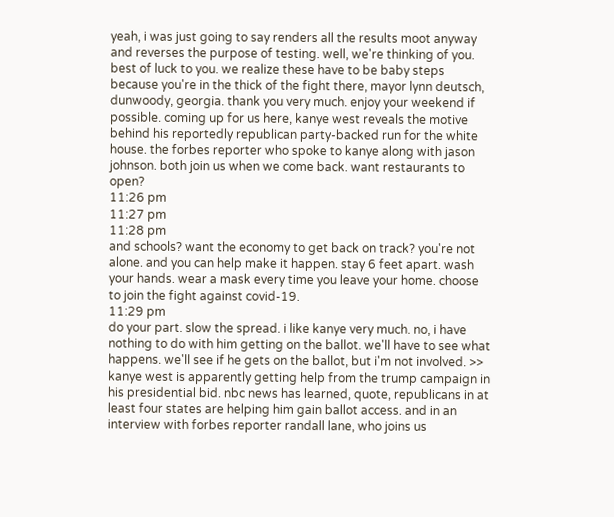yeah, i was just going to say renders all the results moot anyway and reverses the purpose of testing. well, we're thinking of you. best of luck to you. we realize these have to be baby steps because you're in the thick of the fight there, mayor lynn deutsch, dunwoody, georgia. thank you very much. enjoy your weekend if possible. coming up for us here, kanye west reveals the motive behind his reportedly republican party-backed run for the white house. the forbes reporter who spoke to kanye along with jason johnson. both join us when we come back. want restaurants to open?
11:26 pm
11:27 pm
11:28 pm
and schools? want the economy to get back on track? you're not alone. and you can help make it happen. stay 6 feet apart. wash your hands. wear a mask every time you leave your home. choose to join the fight against covid-19.
11:29 pm
do your part. slow the spread. i like kanye very much. no, i have nothing to do with him getting on the ballot. we'll have to see what happens. we'll see if he gets on the ballot, but i'm not involved. >> kanye west is apparently getting help from the trump campaign in his presidential bid. nbc news has learned, quote, republicans in at least four states are helping him gain ballot access. and in an interview with forbes reporter randall lane, who joins us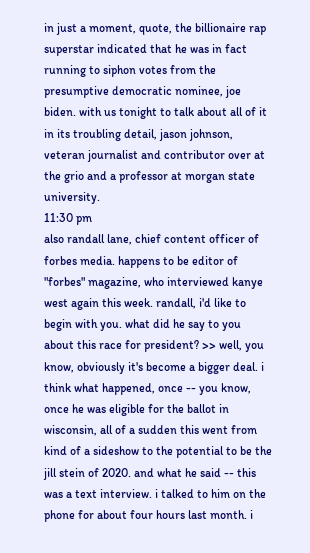in just a moment, quote, the billionaire rap superstar indicated that he was in fact running to siphon votes from the presumptive democratic nominee, joe biden. with us tonight to talk about all of it in its troubling detail, jason johnson, veteran journalist and contributor over at the grio and a professor at morgan state university.
11:30 pm
also randall lane, chief content officer of forbes media. happens to be editor of "forbes" magazine, who interviewed kanye west again this week. randall, i'd like to begin with you. what did he say to you about this race for president? >> well, you know, obviously it's become a bigger deal. i think what happened, once -- you know, once he was eligible for the ballot in wisconsin, all of a sudden this went from kind of a sideshow to the potential to be the jill stein of 2020. and what he said -- this was a text interview. i talked to him on the phone for about four hours last month. i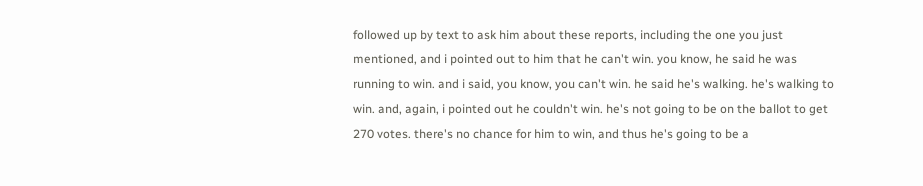followed up by text to ask him about these reports, including the one you just mentioned, and i pointed out to him that he can't win. you know, he said he was running to win. and i said, you know, you can't win. he said he's walking. he's walking to win. and, again, i pointed out he couldn't win. he's not going to be on the ballot to get 270 votes. there's no chance for him to win, and thus he's going to be a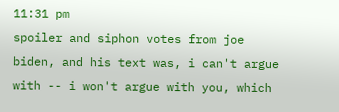11:31 pm
spoiler and siphon votes from joe biden, and his text was, i can't argue with -- i won't argue with you, which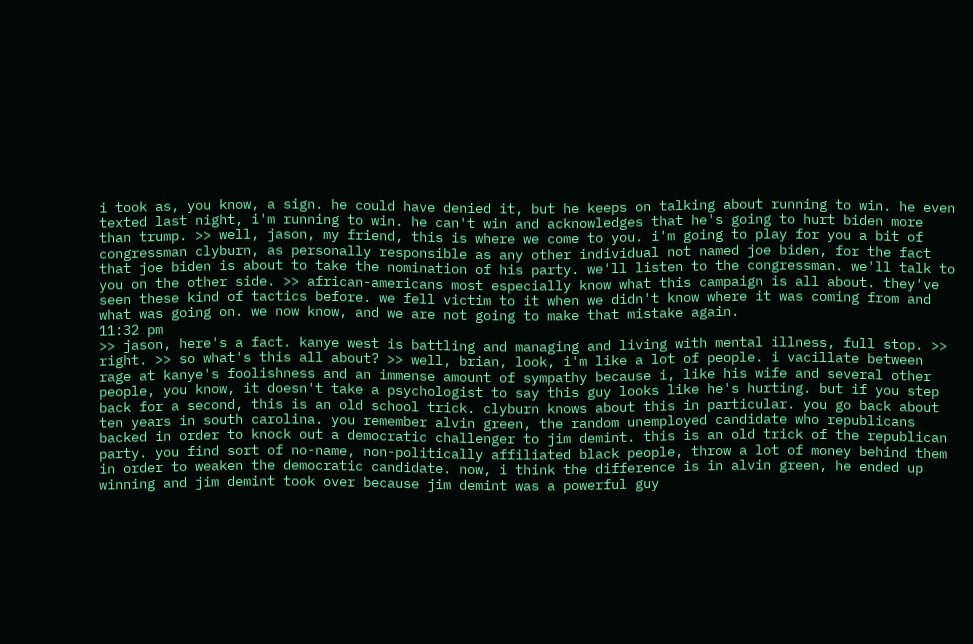i took as, you know, a sign. he could have denied it, but he keeps on talking about running to win. he even texted last night, i'm running to win. he can't win and acknowledges that he's going to hurt biden more than trump. >> well, jason, my friend, this is where we come to you. i'm going to play for you a bit of congressman clyburn, as personally responsible as any other individual not named joe biden, for the fact that joe biden is about to take the nomination of his party. we'll listen to the congressman. we'll talk to you on the other side. >> african-americans most especially know what this campaign is all about. they've seen these kind of tactics before. we fell victim to it when we didn't know where it was coming from and what was going on. we now know, and we are not going to make that mistake again.
11:32 pm
>> jason, here's a fact. kanye west is battling and managing and living with mental illness, full stop. >> right. >> so what's this all about? >> well, brian, look, i'm like a lot of people. i vacillate between rage at kanye's foolishness and an immense amount of sympathy because i, like his wife and several other people, you know, it doesn't take a psychologist to say this guy looks like he's hurting. but if you step back for a second, this is an old school trick. clyburn knows about this in particular. you go back about ten years in south carolina. you remember alvin green, the random unemployed candidate who republicans backed in order to knock out a democratic challenger to jim demint. this is an old trick of the republican party. you find sort of no-name, non-politically affiliated black people, throw a lot of money behind them in order to weaken the democratic candidate. now, i think the difference is in alvin green, he ended up winning and jim demint took over because jim demint was a powerful guy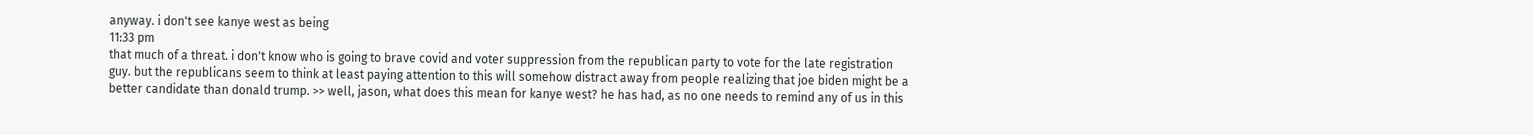anyway. i don't see kanye west as being
11:33 pm
that much of a threat. i don't know who is going to brave covid and voter suppression from the republican party to vote for the late registration guy. but the republicans seem to think at least paying attention to this will somehow distract away from people realizing that joe biden might be a better candidate than donald trump. >> well, jason, what does this mean for kanye west? he has had, as no one needs to remind any of us in this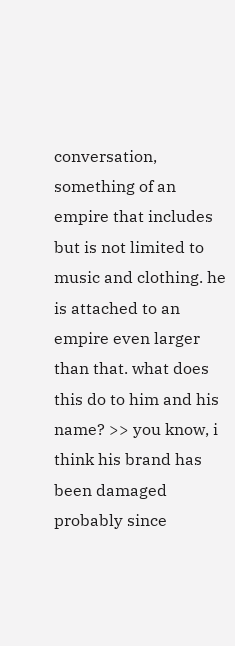conversation, something of an empire that includes but is not limited to music and clothing. he is attached to an empire even larger than that. what does this do to him and his name? >> you know, i think his brand has been damaged probably since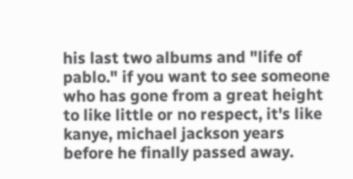his last two albums and "life of pablo." if you want to see someone who has gone from a great height to like little or no respect, it's like kanye, michael jackson years before he finally passed away.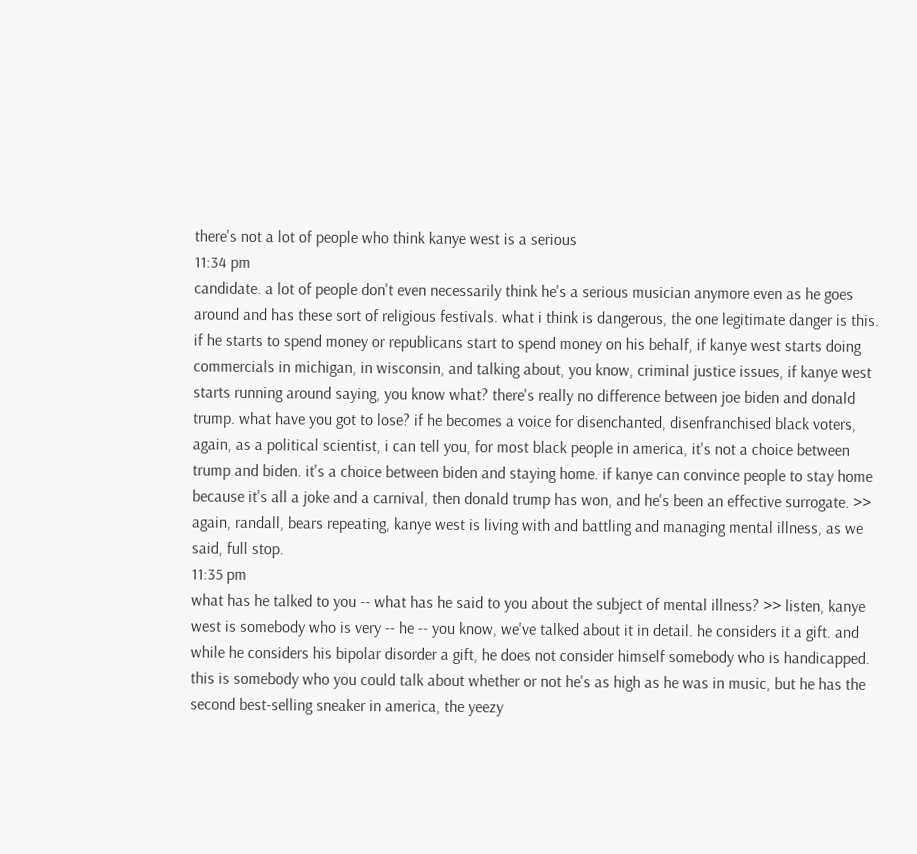there's not a lot of people who think kanye west is a serious
11:34 pm
candidate. a lot of people don't even necessarily think he's a serious musician anymore even as he goes around and has these sort of religious festivals. what i think is dangerous, the one legitimate danger is this. if he starts to spend money or republicans start to spend money on his behalf, if kanye west starts doing commercials in michigan, in wisconsin, and talking about, you know, criminal justice issues, if kanye west starts running around saying, you know what? there's really no difference between joe biden and donald trump. what have you got to lose? if he becomes a voice for disenchanted, disenfranchised black voters, again, as a political scientist, i can tell you, for most black people in america, it's not a choice between trump and biden. it's a choice between biden and staying home. if kanye can convince people to stay home because it's all a joke and a carnival, then donald trump has won, and he's been an effective surrogate. >> again, randall, bears repeating, kanye west is living with and battling and managing mental illness, as we said, full stop.
11:35 pm
what has he talked to you -- what has he said to you about the subject of mental illness? >> listen, kanye west is somebody who is very -- he -- you know, we've talked about it in detail. he considers it a gift. and while he considers his bipolar disorder a gift, he does not consider himself somebody who is handicapped. this is somebody who you could talk about whether or not he's as high as he was in music, but he has the second best-selling sneaker in america, the yeezy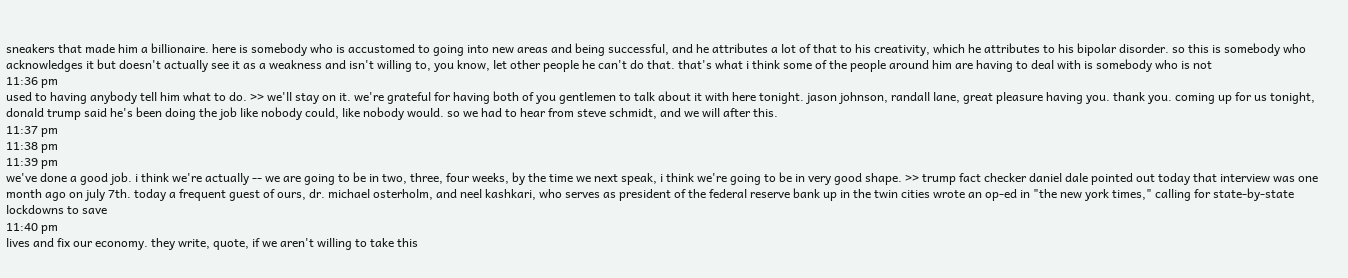sneakers that made him a billionaire. here is somebody who is accustomed to going into new areas and being successful, and he attributes a lot of that to his creativity, which he attributes to his bipolar disorder. so this is somebody who acknowledges it but doesn't actually see it as a weakness and isn't willing to, you know, let other people he can't do that. that's what i think some of the people around him are having to deal with is somebody who is not
11:36 pm
used to having anybody tell him what to do. >> we'll stay on it. we're grateful for having both of you gentlemen to talk about it with here tonight. jason johnson, randall lane, great pleasure having you. thank you. coming up for us tonight, donald trump said he's been doing the job like nobody could, like nobody would. so we had to hear from steve schmidt, and we will after this.
11:37 pm
11:38 pm
11:39 pm
we've done a good job. i think we're actually -- we are going to be in two, three, four weeks, by the time we next speak, i think we're going to be in very good shape. >> trump fact checker daniel dale pointed out today that interview was one month ago on july 7th. today a frequent guest of ours, dr. michael osterholm, and neel kashkari, who serves as president of the federal reserve bank up in the twin cities wrote an op-ed in "the new york times," calling for state-by-state lockdowns to save
11:40 pm
lives and fix our economy. they write, quote, if we aren't willing to take this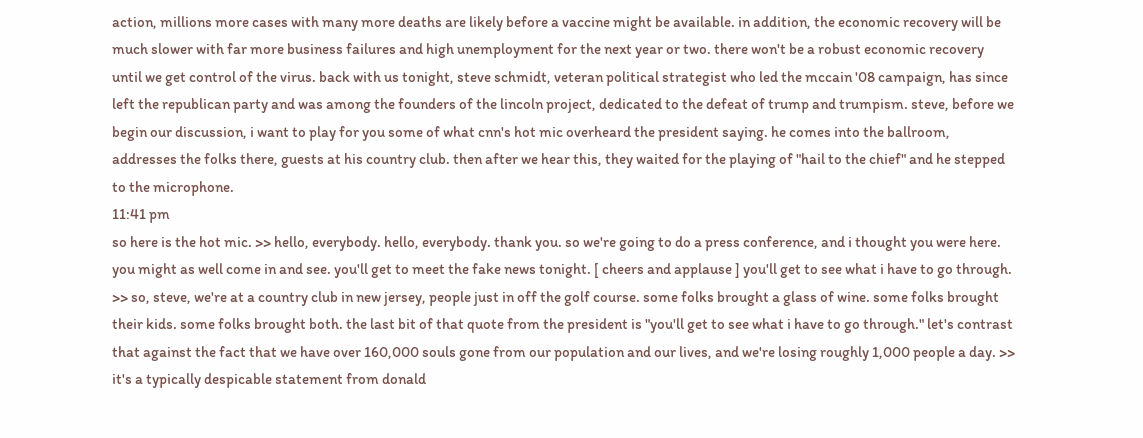action, millions more cases with many more deaths are likely before a vaccine might be available. in addition, the economic recovery will be much slower with far more business failures and high unemployment for the next year or two. there won't be a robust economic recovery until we get control of the virus. back with us tonight, steve schmidt, veteran political strategist who led the mccain '08 campaign, has since left the republican party and was among the founders of the lincoln project, dedicated to the defeat of trump and trumpism. steve, before we begin our discussion, i want to play for you some of what cnn's hot mic overheard the president saying. he comes into the ballroom, addresses the folks there, guests at his country club. then after we hear this, they waited for the playing of "hail to the chief" and he stepped to the microphone.
11:41 pm
so here is the hot mic. >> hello, everybody. hello, everybody. thank you. so we're going to do a press conference, and i thought you were here. you might as well come in and see. you'll get to meet the fake news tonight. [ cheers and applause ] you'll get to see what i have to go through. >> so, steve, we're at a country club in new jersey, people just in off the golf course. some folks brought a glass of wine. some folks brought their kids. some folks brought both. the last bit of that quote from the president is "you'll get to see what i have to go through." let's contrast that against the fact that we have over 160,000 souls gone from our population and our lives, and we're losing roughly 1,000 people a day. >> it's a typically despicable statement from donald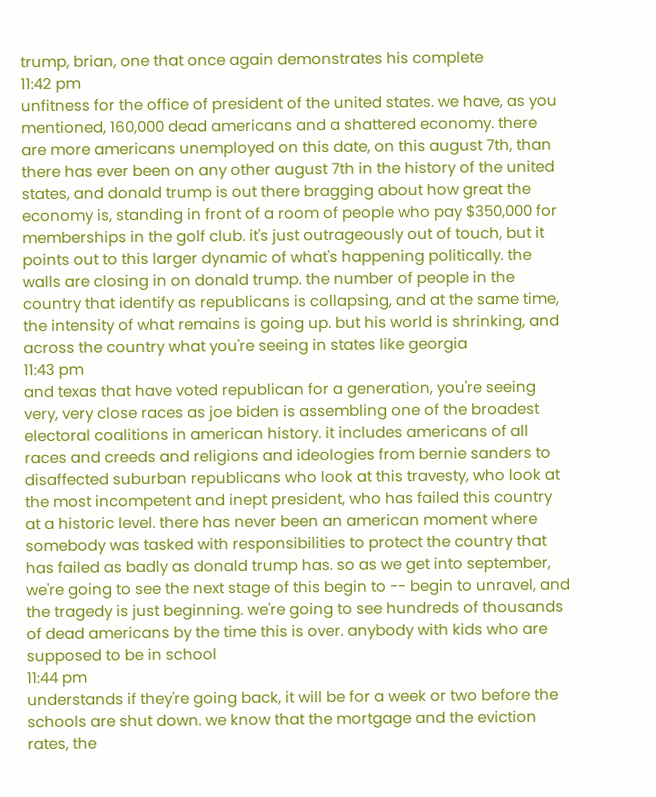trump, brian, one that once again demonstrates his complete
11:42 pm
unfitness for the office of president of the united states. we have, as you mentioned, 160,000 dead americans and a shattered economy. there are more americans unemployed on this date, on this august 7th, than there has ever been on any other august 7th in the history of the united states, and donald trump is out there bragging about how great the economy is, standing in front of a room of people who pay $350,000 for memberships in the golf club. it's just outrageously out of touch, but it points out to this larger dynamic of what's happening politically. the walls are closing in on donald trump. the number of people in the country that identify as republicans is collapsing, and at the same time, the intensity of what remains is going up. but his world is shrinking, and across the country what you're seeing in states like georgia
11:43 pm
and texas that have voted republican for a generation, you're seeing very, very close races as joe biden is assembling one of the broadest electoral coalitions in american history. it includes americans of all races and creeds and religions and ideologies from bernie sanders to disaffected suburban republicans who look at this travesty, who look at the most incompetent and inept president, who has failed this country at a historic level. there has never been an american moment where somebody was tasked with responsibilities to protect the country that has failed as badly as donald trump has. so as we get into september, we're going to see the next stage of this begin to -- begin to unravel, and the tragedy is just beginning. we're going to see hundreds of thousands of dead americans by the time this is over. anybody with kids who are supposed to be in school
11:44 pm
understands if they're going back, it will be for a week or two before the schools are shut down. we know that the mortgage and the eviction rates, the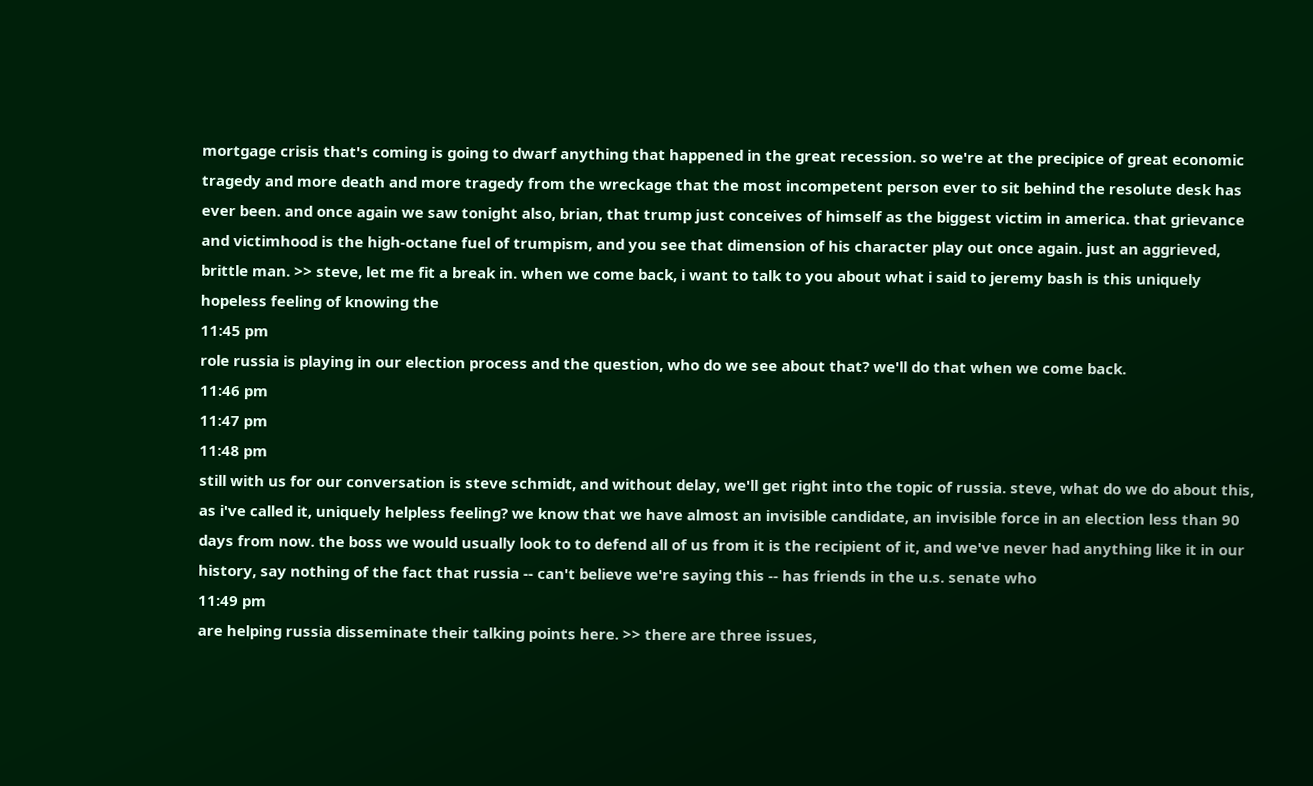mortgage crisis that's coming is going to dwarf anything that happened in the great recession. so we're at the precipice of great economic tragedy and more death and more tragedy from the wreckage that the most incompetent person ever to sit behind the resolute desk has ever been. and once again we saw tonight also, brian, that trump just conceives of himself as the biggest victim in america. that grievance and victimhood is the high-octane fuel of trumpism, and you see that dimension of his character play out once again. just an aggrieved, brittle man. >> steve, let me fit a break in. when we come back, i want to talk to you about what i said to jeremy bash is this uniquely hopeless feeling of knowing the
11:45 pm
role russia is playing in our election process and the question, who do we see about that? we'll do that when we come back.
11:46 pm
11:47 pm
11:48 pm
still with us for our conversation is steve schmidt, and without delay, we'll get right into the topic of russia. steve, what do we do about this, as i've called it, uniquely helpless feeling? we know that we have almost an invisible candidate, an invisible force in an election less than 90 days from now. the boss we would usually look to to defend all of us from it is the recipient of it, and we've never had anything like it in our history, say nothing of the fact that russia -- can't believe we're saying this -- has friends in the u.s. senate who
11:49 pm
are helping russia disseminate their talking points here. >> there are three issues,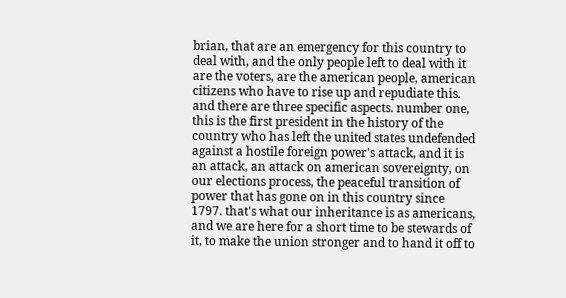brian, that are an emergency for this country to deal with, and the only people left to deal with it are the voters, are the american people, american citizens who have to rise up and repudiate this. and there are three specific aspects. number one, this is the first president in the history of the country who has left the united states undefended against a hostile foreign power's attack, and it is an attack, an attack on american sovereignty, on our elections process, the peaceful transition of power that has gone on in this country since 1797. that's what our inheritance is as americans, and we are here for a short time to be stewards of it, to make the union stronger and to hand it off to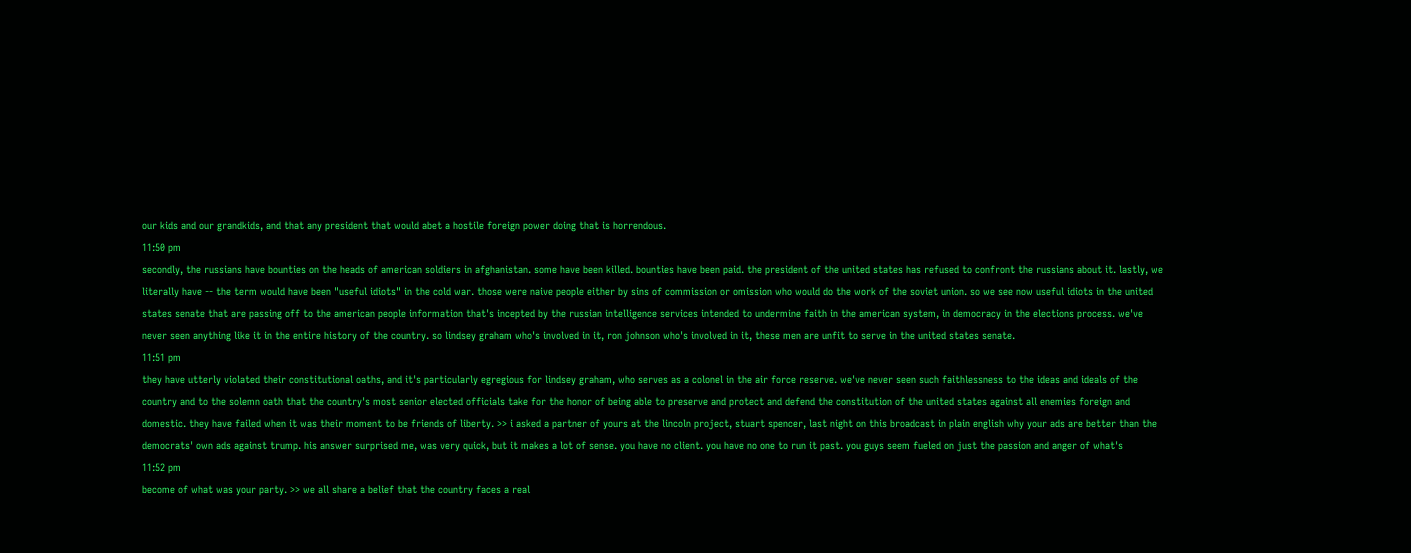our kids and our grandkids, and that any president that would abet a hostile foreign power doing that is horrendous.
11:50 pm
secondly, the russians have bounties on the heads of american soldiers in afghanistan. some have been killed. bounties have been paid. the president of the united states has refused to confront the russians about it. lastly, we literally have -- the term would have been "useful idiots" in the cold war. those were naive people either by sins of commission or omission who would do the work of the soviet union. so we see now useful idiots in the united states senate that are passing off to the american people information that's incepted by the russian intelligence services intended to undermine faith in the american system, in democracy in the elections process. we've never seen anything like it in the entire history of the country. so lindsey graham who's involved in it, ron johnson who's involved in it, these men are unfit to serve in the united states senate.
11:51 pm
they have utterly violated their constitutional oaths, and it's particularly egregious for lindsey graham, who serves as a colonel in the air force reserve. we've never seen such faithlessness to the ideas and ideals of the country and to the solemn oath that the country's most senior elected officials take for the honor of being able to preserve and protect and defend the constitution of the united states against all enemies foreign and domestic. they have failed when it was their moment to be friends of liberty. >> i asked a partner of yours at the lincoln project, stuart spencer, last night on this broadcast in plain english why your ads are better than the democrats' own ads against trump. his answer surprised me, was very quick, but it makes a lot of sense. you have no client. you have no one to run it past. you guys seem fueled on just the passion and anger of what's
11:52 pm
become of what was your party. >> we all share a belief that the country faces a real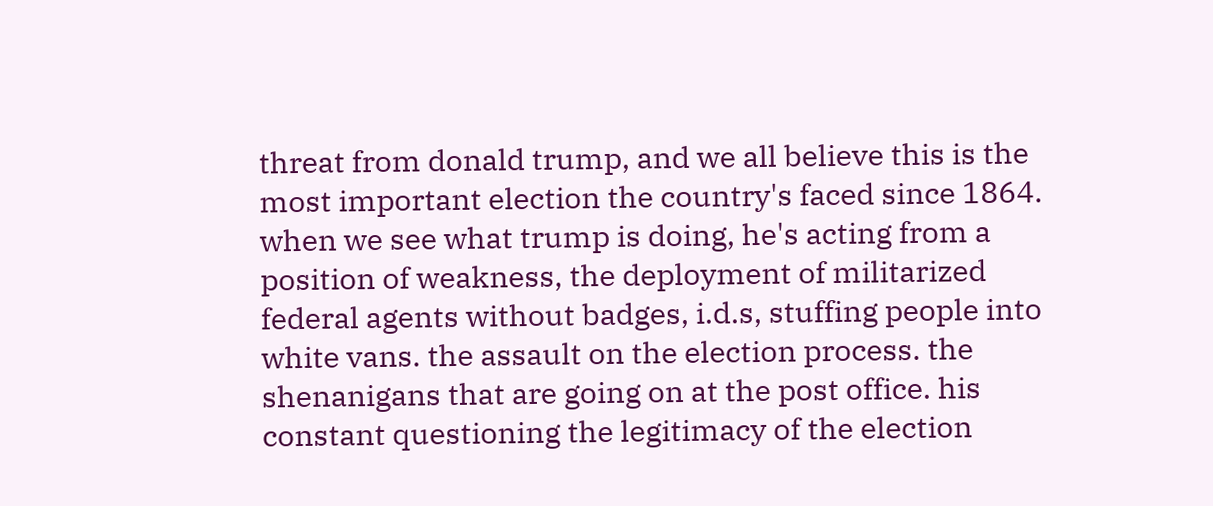threat from donald trump, and we all believe this is the most important election the country's faced since 1864. when we see what trump is doing, he's acting from a position of weakness, the deployment of militarized federal agents without badges, i.d.s, stuffing people into white vans. the assault on the election process. the shenanigans that are going on at the post office. his constant questioning the legitimacy of the election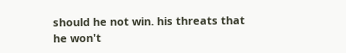should he not win. his threats that he won't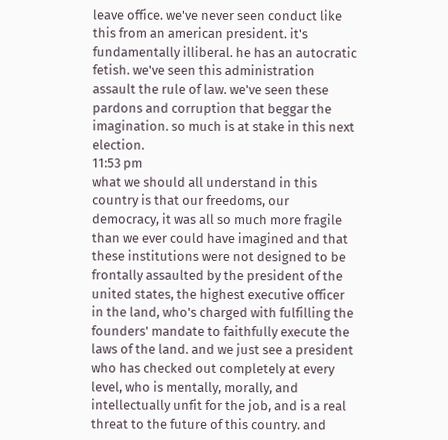leave office. we've never seen conduct like this from an american president. it's fundamentally illiberal. he has an autocratic fetish. we've seen this administration assault the rule of law. we've seen these pardons and corruption that beggar the imagination. so much is at stake in this next election.
11:53 pm
what we should all understand in this country is that our freedoms, our democracy, it was all so much more fragile than we ever could have imagined and that these institutions were not designed to be frontally assaulted by the president of the united states, the highest executive officer in the land, who's charged with fulfilling the founders' mandate to faithfully execute the laws of the land. and we just see a president who has checked out completely at every level, who is mentally, morally, and intellectually unfit for the job, and is a real threat to the future of this country. and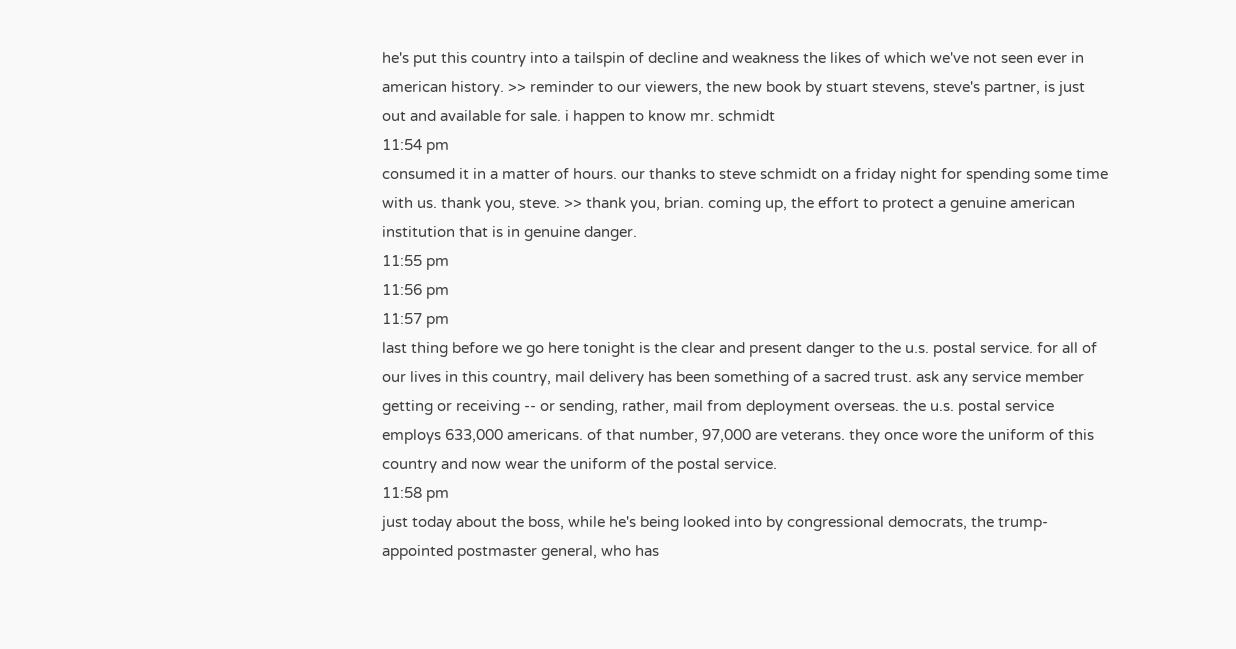he's put this country into a tailspin of decline and weakness the likes of which we've not seen ever in american history. >> reminder to our viewers, the new book by stuart stevens, steve's partner, is just out and available for sale. i happen to know mr. schmidt
11:54 pm
consumed it in a matter of hours. our thanks to steve schmidt on a friday night for spending some time with us. thank you, steve. >> thank you, brian. coming up, the effort to protect a genuine american institution that is in genuine danger.
11:55 pm
11:56 pm
11:57 pm
last thing before we go here tonight is the clear and present danger to the u.s. postal service. for all of our lives in this country, mail delivery has been something of a sacred trust. ask any service member getting or receiving -- or sending, rather, mail from deployment overseas. the u.s. postal service employs 633,000 americans. of that number, 97,000 are veterans. they once wore the uniform of this country and now wear the uniform of the postal service.
11:58 pm
just today about the boss, while he's being looked into by congressional democrats, the trump-appointed postmaster general, who has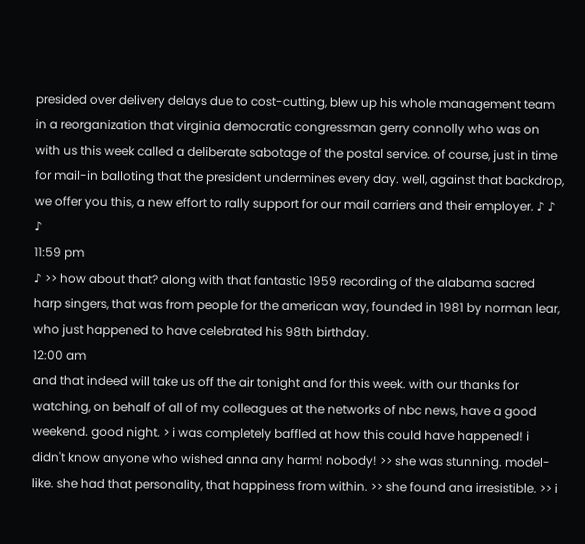presided over delivery delays due to cost-cutting, blew up his whole management team in a reorganization that virginia democratic congressman gerry connolly who was on with us this week called a deliberate sabotage of the postal service. of course, just in time for mail-in balloting that the president undermines every day. well, against that backdrop, we offer you this, a new effort to rally support for our mail carriers and their employer. ♪ ♪ ♪
11:59 pm
♪ >> how about that? along with that fantastic 1959 recording of the alabama sacred harp singers, that was from people for the american way, founded in 1981 by norman lear, who just happened to have celebrated his 98th birthday.
12:00 am
and that indeed will take us off the air tonight and for this week. with our thanks for watching, on behalf of all of my colleagues at the networks of nbc news, have a good weekend. good night. > i was completely baffled at how this could have happened! i didn't know anyone who wished anna any harm! nobody! >> she was stunning. model-like. she had that personality, that happiness from within. >> she found ana irresistible. >> i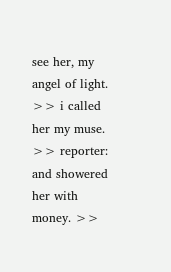see her, my angel of light. >> i called her my muse. >> reporter: and showered her with money. >>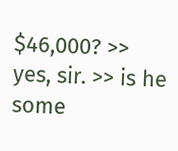$46,000? >> yes, sir. >> is he some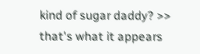kind of sugar daddy? >> that's what it appears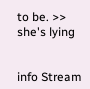to be. >> she's lying


info Stream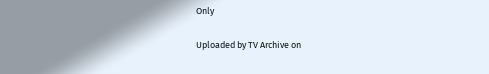Only

Uploaded by TV Archive on